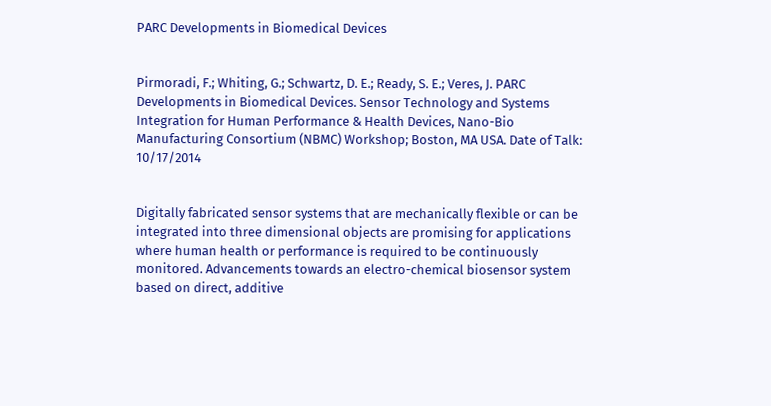PARC Developments in Biomedical Devices


Pirmoradi, F.; Whiting, G.; Schwartz, D. E.; Ready, S. E.; Veres, J. PARC Developments in Biomedical Devices. Sensor Technology and Systems Integration for Human Performance & Health Devices, Nano-Bio Manufacturing Consortium (NBMC) Workshop; Boston, MA USA. Date of Talk: 10/17/2014


Digitally fabricated sensor systems that are mechanically flexible or can be integrated into three dimensional objects are promising for applications where human health or performance is required to be continuously monitored. Advancements towards an electro-chemical biosensor system based on direct, additive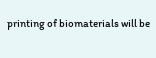printing of biomaterials will be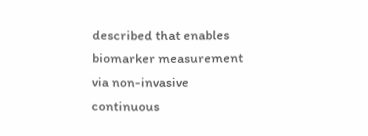described that enables biomarker measurement via non-invasive continuous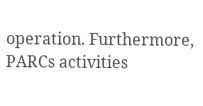operation. Furthermore, PARCs activities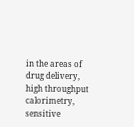in the areas of drug delivery, high throughput calorimetry, sensitive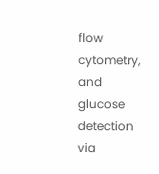flow cytometry, and glucose detection via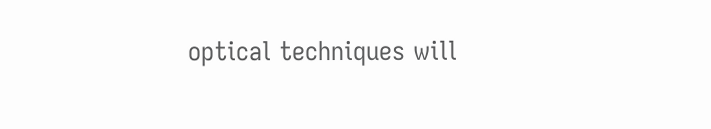optical techniques will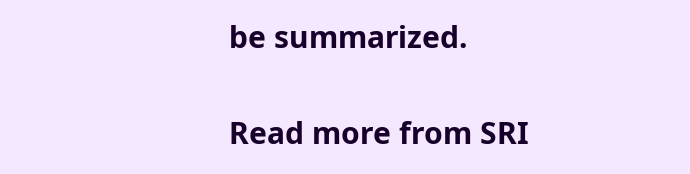be summarized.

Read more from SRI